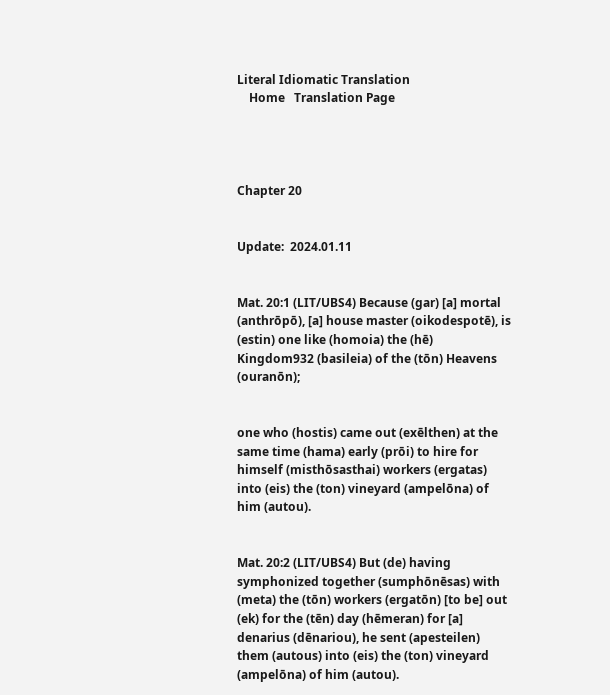Literal Idiomatic Translation
    Home   Translation Page




Chapter 20


Update:  2024.01.11


Mat. 20:1 (LIT/UBS4) Because (gar) [a] mortal (anthrōpō), [a] house master (oikodespotē), is (estin) one like (homoia) the (hē) Kingdom932 (basileia) of the (tōn) Heavens (ouranōn);


one who (hostis) came out (exēlthen) at the same time (hama) early (prōi) to hire for himself (misthōsasthai) workers (ergatas) into (eis) the (ton) vineyard (ampelōna) of him (autou).


Mat. 20:2 (LIT/UBS4) But (de) having symphonized together (sumphōnēsas) with (meta) the (tōn) workers (ergatōn) [to be] out (ek) for the (tēn) day (hēmeran) for [a] denarius (dēnariou), he sent (apesteilen) them (autous) into (eis) the (ton) vineyard (ampelōna) of him (autou).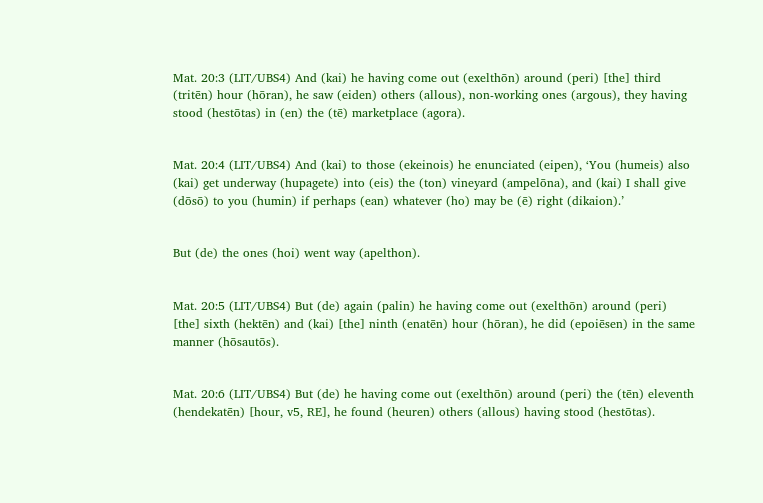Mat. 20:3 (LIT/UBS4) And (kai) he having come out (exelthōn) around (peri) [the] third (tritēn) hour (hōran), he saw (eiden) others (allous), non-working ones (argous), they having stood (hestōtas) in (en) the (tē) marketplace (agora).


Mat. 20:4 (LIT/UBS4) And (kai) to those (ekeinois) he enunciated (eipen), ‘You (humeis) also (kai) get underway (hupagete) into (eis) the (ton) vineyard (ampelōna), and (kai) I shall give (dōsō) to you (humin) if perhaps (ean) whatever (ho) may be (ē) right (dikaion).’


But (de) the ones (hoi) went way (apelthon).


Mat. 20:5 (LIT/UBS4) But (de) again (palin) he having come out (exelthōn) around (peri) [the] sixth (hektēn) and (kai) [the] ninth (enatēn) hour (hōran), he did (epoiēsen) in the same manner (hōsautōs).


Mat. 20:6 (LIT/UBS4) But (de) he having come out (exelthōn) around (peri) the (tēn) eleventh (hendekatēn) [hour, v5, RE], he found (heuren) others (allous) having stood (hestōtas).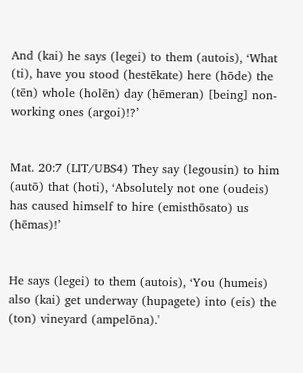And (kai) he says (legei) to them (autois), ‘What (ti), have you stood (hestēkate) here (hōde) the (tēn) whole (holēn) day (hēmeran) [being] non-working ones (argoi)!?’


Mat. 20:7 (LIT/UBS4) They say (legousin) to him (autō) that (hoti), ‘Absolutely not one (oudeis) has caused himself to hire (emisthōsato) us (hēmas)!’


He says (legei) to them (autois), ‘You (humeis) also (kai) get underway (hupagete) into (eis) the (ton) vineyard (ampelōna).'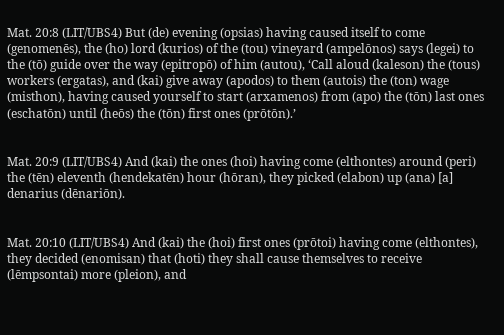Mat. 20:8 (LIT/UBS4) But (de) evening (opsias) having caused itself to come (genomenēs), the (ho) lord (kurios) of the (tou) vineyard (ampelōnos) says (legei) to the (tō) guide over the way (epitropō) of him (autou), ‘Call aloud (kaleson) the (tous) workers (ergatas), and (kai) give away (apodos) to them (autois) the (ton) wage (misthon), having caused yourself to start (arxamenos) from (apo) the (tōn) last ones (eschatōn) until (heōs) the (tōn) first ones (prōtōn).’


Mat. 20:9 (LIT/UBS4) And (kai) the ones (hoi) having come (elthontes) around (peri) the (tēn) eleventh (hendekatēn) hour (hōran), they picked (elabon) up (ana) [a] denarius (dēnariōn).


Mat. 20:10 (LIT/UBS4) And (kai) the (hoi) first ones (prōtoi) having come (elthontes), they decided (enomisan) that (hoti) they shall cause themselves to receive (lēmpsontai) more (pleion), and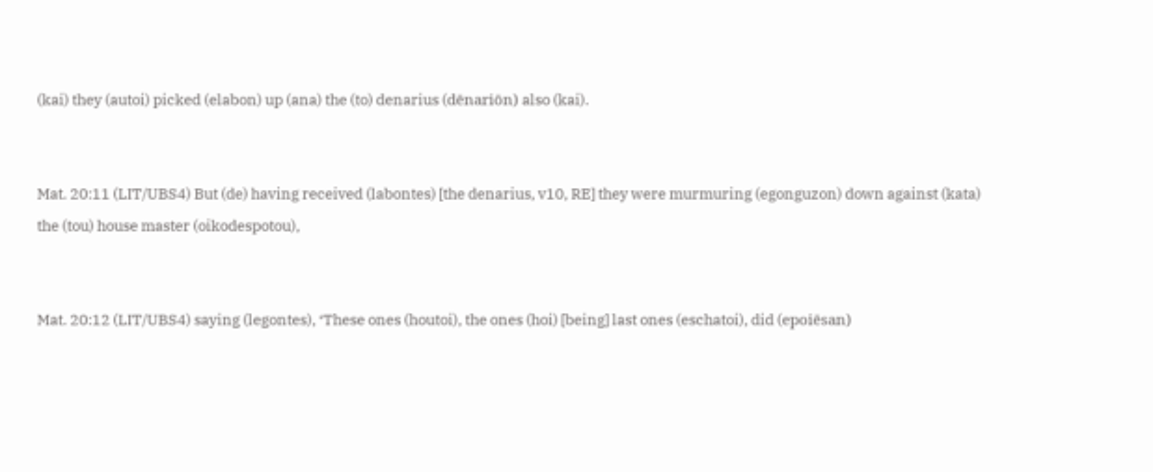(kai) they (autoi) picked (elabon) up (ana) the (to) denarius (dēnariōn) also (kai).


Mat. 20:11 (LIT/UBS4) But (de) having received (labontes) [the denarius, v10, RE] they were murmuring (egonguzon) down against (kata) the (tou) house master (oikodespotou),


Mat. 20:12 (LIT/UBS4) saying (legontes), ‘These ones (houtoi), the ones (hoi) [being] last ones (eschatoi), did (epoiēsan)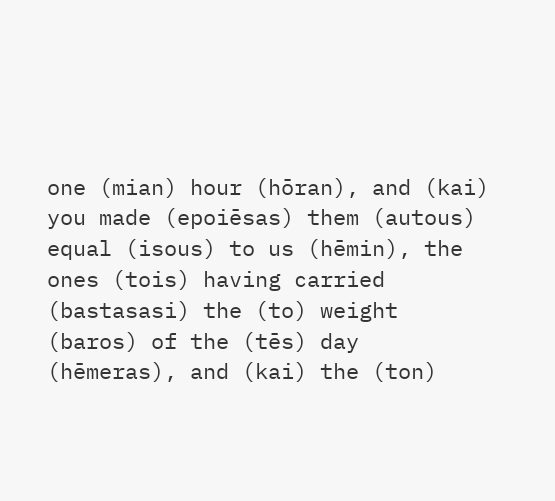one (mian) hour (hōran), and (kai) you made (epoiēsas) them (autous) equal (isous) to us (hēmin), the ones (tois) having carried (bastasasi) the (to) weight (baros) of the (tēs) day (hēmeras), and (kai) the (ton)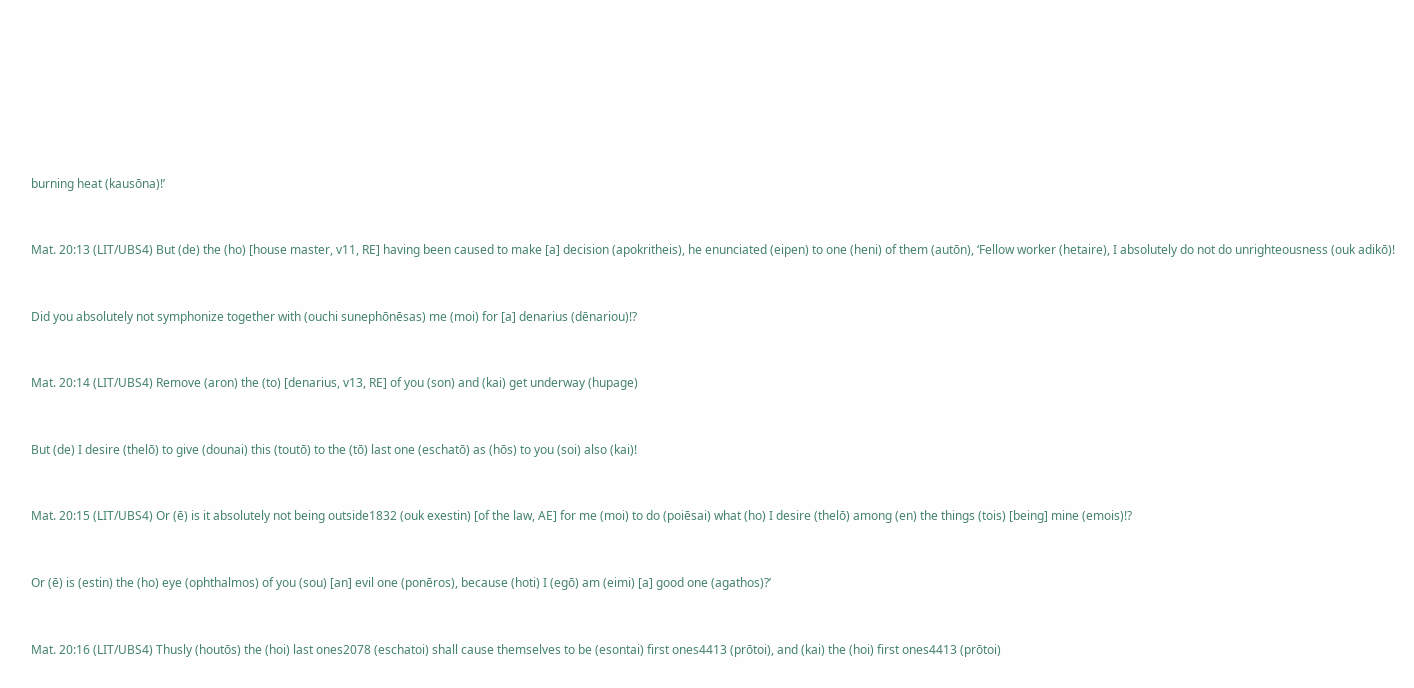burning heat (kausōna)!’


Mat. 20:13 (LIT/UBS4) But (de) the (ho) [house master, v11, RE] having been caused to make [a] decision (apokritheis), he enunciated (eipen) to one (heni) of them (autōn), ‘Fellow worker (hetaire), I absolutely do not do unrighteousness (ouk adikō)!


Did you absolutely not symphonize together with (ouchi sunephōnēsas) me (moi) for [a] denarius (dēnariou)!?


Mat. 20:14 (LIT/UBS4) Remove (aron) the (to) [denarius, v13, RE] of you (son) and (kai) get underway (hupage)


But (de) I desire (thelō) to give (dounai) this (toutō) to the (tō) last one (eschatō) as (hōs) to you (soi) also (kai)!


Mat. 20:15 (LIT/UBS4) Or (ē) is it absolutely not being outside1832 (ouk exestin) [of the law, AE] for me (moi) to do (poiēsai) what (ho) I desire (thelō) among (en) the things (tois) [being] mine (emois)!?


Or (ē) is (estin) the (ho) eye (ophthalmos) of you (sou) [an] evil one (ponēros), because (hoti) I (egō) am (eimi) [a] good one (agathos)?’


Mat. 20:16 (LIT/UBS4) Thusly (houtōs) the (hoi) last ones2078 (eschatoi) shall cause themselves to be (esontai) first ones4413 (prōtoi), and (kai) the (hoi) first ones4413 (prōtoi)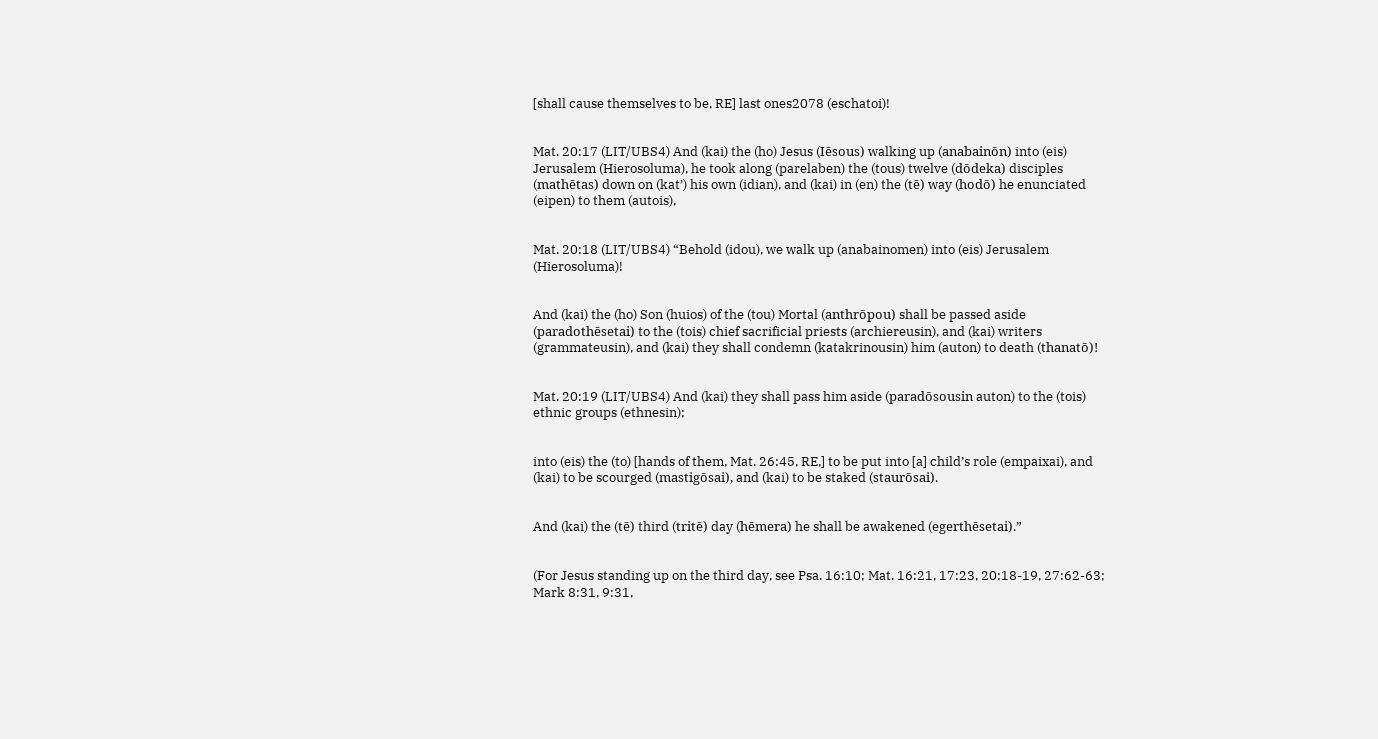[shall cause themselves to be, RE] last ones2078 (eschatoi)!


Mat. 20:17 (LIT/UBS4) And (kai) the (ho) Jesus (Iēsous) walking up (anabainōn) into (eis) Jerusalem (Hierosoluma), he took along (parelaben) the (tous) twelve (dōdeka) disciples (mathētas) down on (kat’) his own (idian), and (kai) in (en) the (tē) way (hodō) he enunciated (eipen) to them (autois),


Mat. 20:18 (LIT/UBS4) “Behold (idou), we walk up (anabainomen) into (eis) Jerusalem (Hierosoluma)!


And (kai) the (ho) Son (huios) of the (tou) Mortal (anthrōpou) shall be passed aside (paradothēsetai) to the (tois) chief sacrificial priests (archiereusin), and (kai) writers (grammateusin), and (kai) they shall condemn (katakrinousin) him (auton) to death (thanatō)!


Mat. 20:19 (LIT/UBS4) And (kai) they shall pass him aside (paradōsousin auton) to the (tois) ethnic groups (ethnesin);


into (eis) the (to) [hands of them, Mat. 26:45, RE,] to be put into [a] child’s role (empaixai), and (kai) to be scourged (mastigōsai), and (kai) to be staked (staurōsai).


And (kai) the (tē) third (tritē) day (hēmera) he shall be awakened (egerthēsetai).”


(For Jesus standing up on the third day, see Psa. 16:10; Mat. 16:21, 17:23, 20:18-19, 27:62-63; Mark 8:31, 9:31,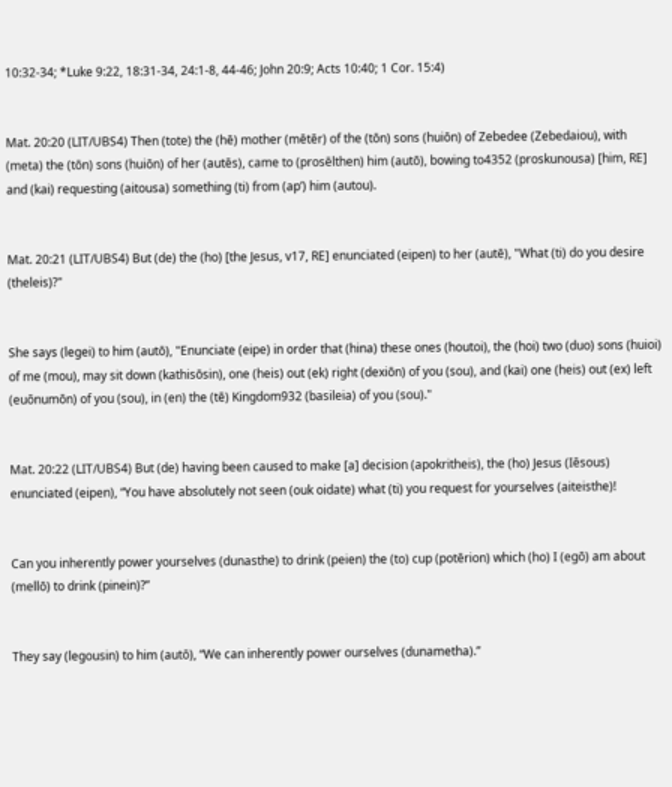10:32-34; *Luke 9:22, 18:31-34, 24:1-8, 44-46; John 20:9; Acts 10:40; 1 Cor. 15:4)


Mat. 20:20 (LIT/UBS4) Then (tote) the (hē) mother (mētēr) of the (tōn) sons (huiōn) of Zebedee (Zebedaiou), with (meta) the (tōn) sons (huiōn) of her (autēs), came to (prosēlthen) him (autō), bowing to4352 (proskunousa) [him, RE] and (kai) requesting (aitousa) something (ti) from (ap’) him (autou).


Mat. 20:21 (LIT/UBS4) But (de) the (ho) [the Jesus, v17, RE] enunciated (eipen) to her (autē), "What (ti) do you desire (theleis)?"


She says (legei) to him (autō), "Enunciate (eipe) in order that (hina) these ones (houtoi), the (hoi) two (duo) sons (huioi) of me (mou), may sit down (kathisōsin), one (heis) out (ek) right (dexiōn) of you (sou), and (kai) one (heis) out (ex) left (euōnumōn) of you (sou), in (en) the (tē) Kingdom932 (basileia) of you (sou)."


Mat. 20:22 (LIT/UBS4) But (de) having been caused to make [a] decision (apokritheis), the (ho) Jesus (Iēsous) enunciated (eipen), “You have absolutely not seen (ouk oidate) what (ti) you request for yourselves (aiteisthe)!


Can you inherently power yourselves (dunasthe) to drink (peien) the (to) cup (potērion) which (ho) I (egō) am about (mellō) to drink (pinein)?”


They say (legousin) to him (autō), “We can inherently power ourselves (dunametha).”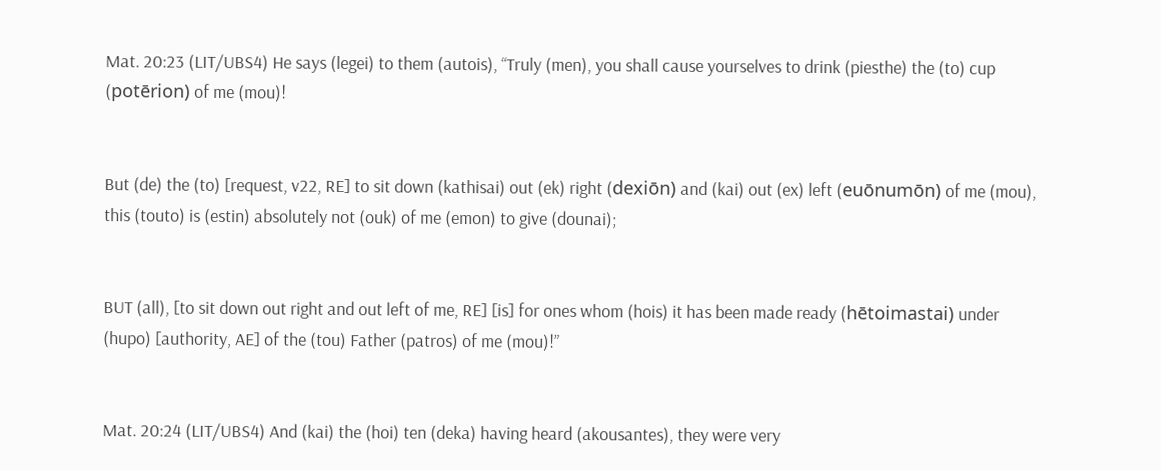Mat. 20:23 (LIT/UBS4) He says (legei) to them (autois), “Truly (men), you shall cause yourselves to drink (piesthe) the (to) cup (potērion) of me (mou)!


But (de) the (to) [request, v22, RE] to sit down (kathisai) out (ek) right (dexiōn) and (kai) out (ex) left (euōnumōn) of me (mou), this (touto) is (estin) absolutely not (ouk) of me (emon) to give (dounai);


BUT (all), [to sit down out right and out left of me, RE] [is] for ones whom (hois) it has been made ready (hētoimastai) under (hupo) [authority, AE] of the (tou) Father (patros) of me (mou)!”


Mat. 20:24 (LIT/UBS4) And (kai) the (hoi) ten (deka) having heard (akousantes), they were very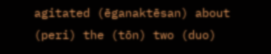agitated (ēganaktēsan) about (peri) the (tōn) two (duo)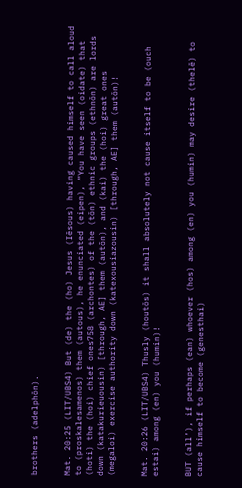brothers (adelphōn).


Mat. 20:25 (LIT/UBS4) But (de) the (ho) Jesus (Iēsous) having caused himself to call aloud to (proskalesamenos) them (autous), he enunciated (eipen), “You have seen (oidate) that (hoti) the (hoi) chief ones758 (archontes) of the (tōn) ethnic groups (ethnōn) are lords down (katakurieuousin) [through, AE] them (autōn), and (kai) the (hoi) great ones (megaloi) exercise authority down (katexousiazousin) [through, AE] them (autōn)!


Mat. 20:26 (LIT/UBS4) Thusly (houtōs) it shall absolutely not cause itself to be (ouch estai) among (en) you (humin)!


BUT (all’), if perhaps (ean) whoever (hos) among (en) you (humin) may desire (thelē) to cause himself to become (genesthai)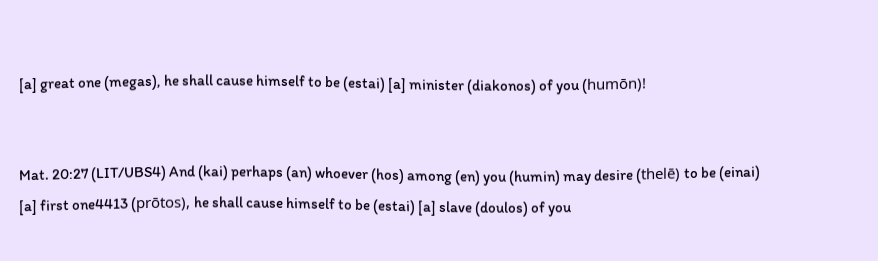[a] great one (megas), he shall cause himself to be (estai) [a] minister (diakonos) of you (humōn)!


Mat. 20:27 (LIT/UBS4) And (kai) perhaps (an) whoever (hos) among (en) you (humin) may desire (thelē) to be (einai) [a] first one4413 (prōtos), he shall cause himself to be (estai) [a] slave (doulos) of you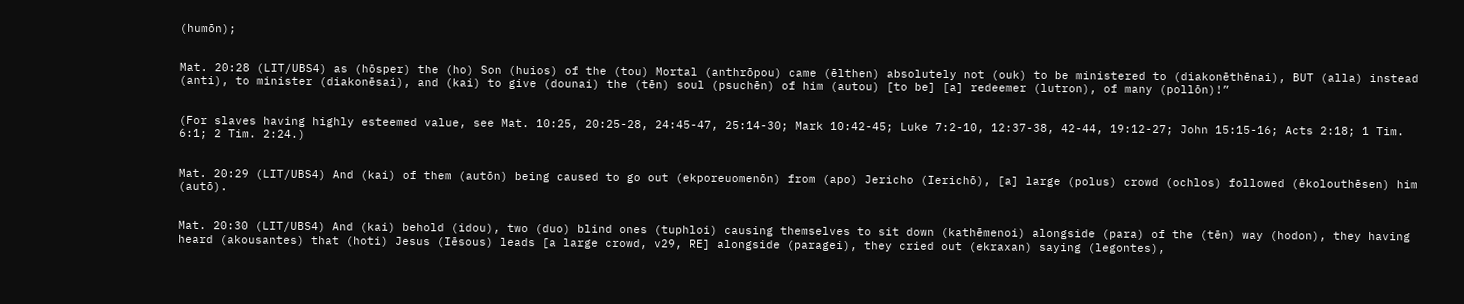(humōn);


Mat. 20:28 (LIT/UBS4) as (hōsper) the (ho) Son (huios) of the (tou) Mortal (anthrōpou) came (ēlthen) absolutely not (ouk) to be ministered to (diakonēthēnai), BUT (alla) instead (anti), to minister (diakonēsai), and (kai) to give (dounai) the (tēn) soul (psuchēn) of him (autou) [to be] [a] redeemer (lutron), of many (pollōn)!”


(For slaves having highly esteemed value, see Mat. 10:25, 20:25-28, 24:45-47, 25:14-30; Mark 10:42-45; Luke 7:2-10, 12:37-38, 42-44, 19:12-27; John 15:15-16; Acts 2:18; 1 Tim. 6:1; 2 Tim. 2:24.)


Mat. 20:29 (LIT/UBS4) And (kai) of them (autōn) being caused to go out (ekporeuomenōn) from (apo) Jericho (Ierichō), [a] large (polus) crowd (ochlos) followed (ēkolouthēsen) him (autō).


Mat. 20:30 (LIT/UBS4) And (kai) behold (idou), two (duo) blind ones (tuphloi) causing themselves to sit down (kathēmenoi) alongside (para) of the (tēn) way (hodon), they having heard (akousantes) that (hoti) Jesus (Iēsous) leads [a large crowd, v29, RE] alongside (paragei), they cried out (ekraxan) saying (legontes),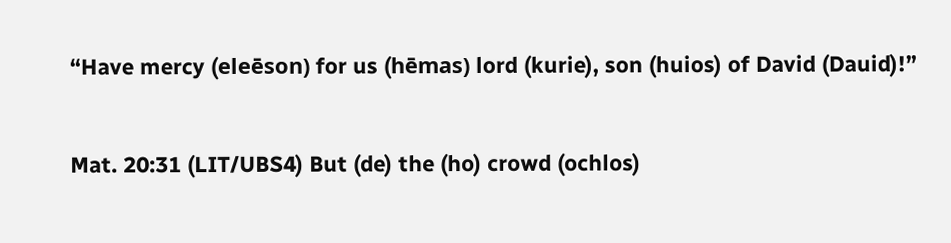“Have mercy (eleēson) for us (hēmas) lord (kurie), son (huios) of David (Dauid)!”


Mat. 20:31 (LIT/UBS4) But (de) the (ho) crowd (ochlos)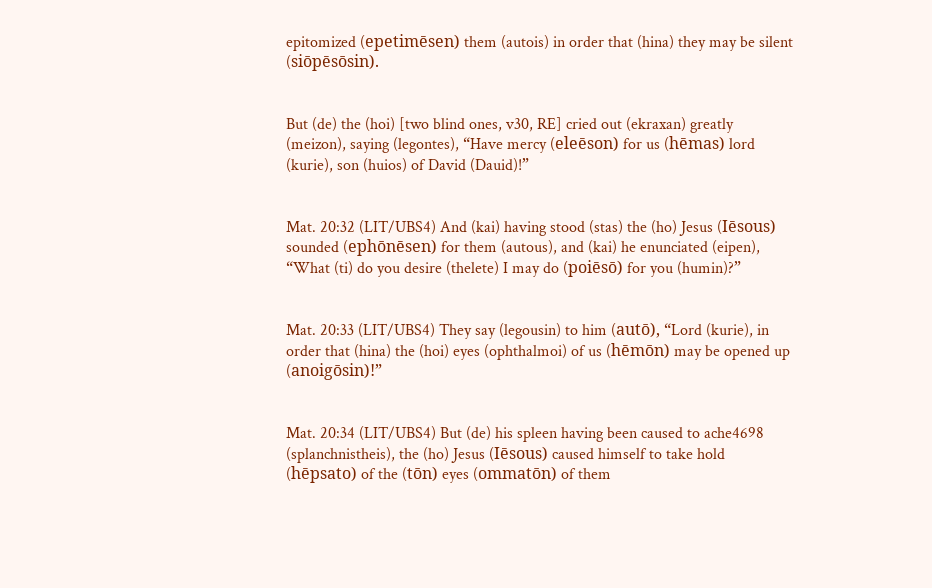epitomized (epetimēsen) them (autois) in order that (hina) they may be silent (siōpēsōsin).


But (de) the (hoi) [two blind ones, v30, RE] cried out (ekraxan) greatly (meizon), saying (legontes), “Have mercy (eleēson) for us (hēmas) lord (kurie), son (huios) of David (Dauid)!”


Mat. 20:32 (LIT/UBS4) And (kai) having stood (stas) the (ho) Jesus (Iēsous) sounded (ephōnēsen) for them (autous), and (kai) he enunciated (eipen), “What (ti) do you desire (thelete) I may do (poiēsō) for you (humin)?”


Mat. 20:33 (LIT/UBS4) They say (legousin) to him (autō), “Lord (kurie), in order that (hina) the (hoi) eyes (ophthalmoi) of us (hēmōn) may be opened up (anoigōsin)!”


Mat. 20:34 (LIT/UBS4) But (de) his spleen having been caused to ache4698 (splanchnistheis), the (ho) Jesus (Iēsous) caused himself to take hold (hēpsato) of the (tōn) eyes (ommatōn) of them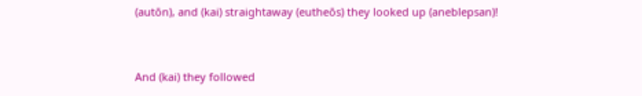(autōn), and (kai) straightaway (eutheōs) they looked up (aneblepsan)!


And (kai) they followed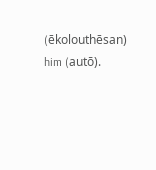(ēkolouthēsan) him (autō).